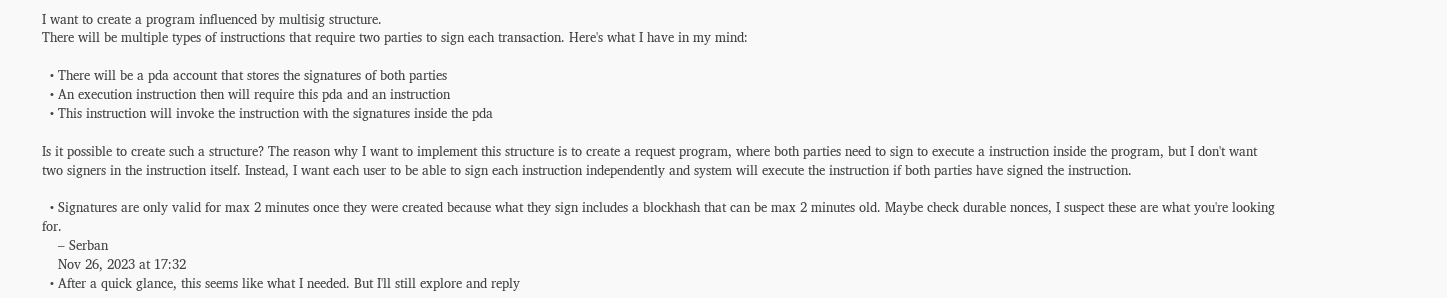I want to create a program influenced by multisig structure.
There will be multiple types of instructions that require two parties to sign each transaction. Here's what I have in my mind:

  • There will be a pda account that stores the signatures of both parties
  • An execution instruction then will require this pda and an instruction
  • This instruction will invoke the instruction with the signatures inside the pda

Is it possible to create such a structure? The reason why I want to implement this structure is to create a request program, where both parties need to sign to execute a instruction inside the program, but I don't want two signers in the instruction itself. Instead, I want each user to be able to sign each instruction independently and system will execute the instruction if both parties have signed the instruction.

  • Signatures are only valid for max 2 minutes once they were created because what they sign includes a blockhash that can be max 2 minutes old. Maybe check durable nonces, I suspect these are what you're looking for.
    – Serban
    Nov 26, 2023 at 17:32
  • After a quick glance, this seems like what I needed. But I'll still explore and reply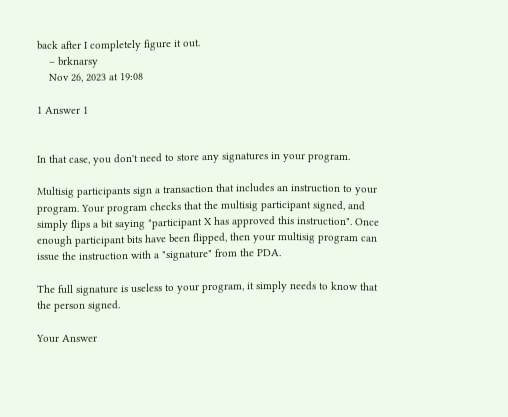back after I completely figure it out.
    – brknarsy
    Nov 26, 2023 at 19:08

1 Answer 1


In that case, you don't need to store any signatures in your program.

Multisig participants sign a transaction that includes an instruction to your program. Your program checks that the multisig participant signed, and simply flips a bit saying "participant X has approved this instruction". Once enough participant bits have been flipped, then your multisig program can issue the instruction with a "signature" from the PDA.

The full signature is useless to your program, it simply needs to know that the person signed.

Your Answer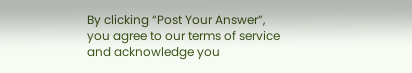By clicking “Post Your Answer”, you agree to our terms of service and acknowledge you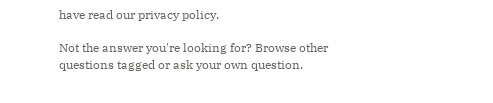have read our privacy policy.

Not the answer you're looking for? Browse other questions tagged or ask your own question.